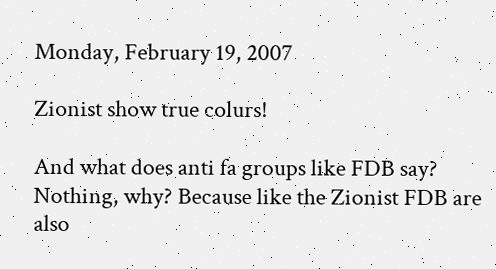Monday, February 19, 2007

Zionist show true colurs!

And what does anti fa groups like FDB say? Nothing, why? Because like the Zionist FDB are also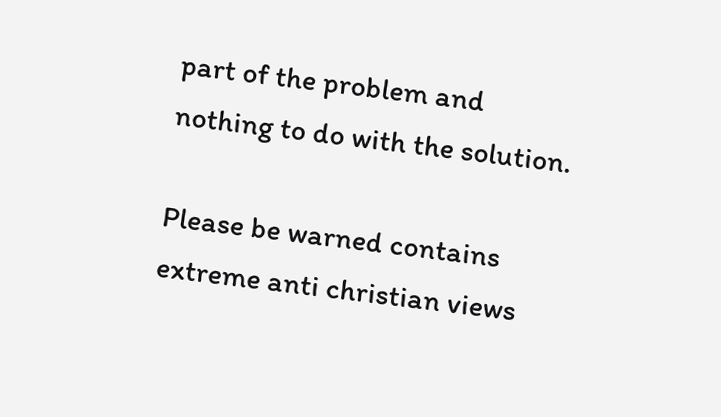part of the problem and nothing to do with the solution.

Please be warned contains extreme anti christian views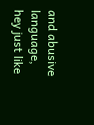and abusive language, hey just like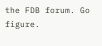the FDB forum. Go figure.